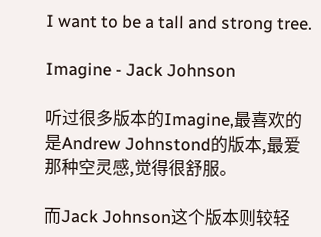I want to be a tall and strong tree.

Imagine - Jack Johnson

听过很多版本的Imagine,最喜欢的是Andrew Johnstond的版本,最爱那种空灵感,觉得很舒服。

而Jack Johnson这个版本则较轻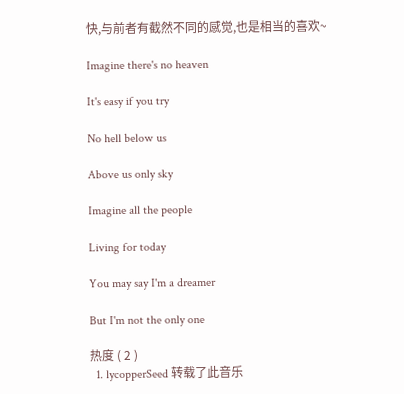快,与前者有截然不同的感觉,也是相当的喜欢~

Imagine there's no heaven

It's easy if you try

No hell below us

Above us only sky

Imagine all the people

Living for today

You may say I'm a dreamer

But I'm not the only one

热度 ( 2 )
  1. lycopperSeed 转载了此音乐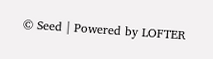© Seed | Powered by LOFTER